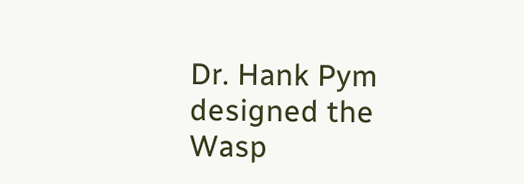Dr. Hank Pym designed the Wasp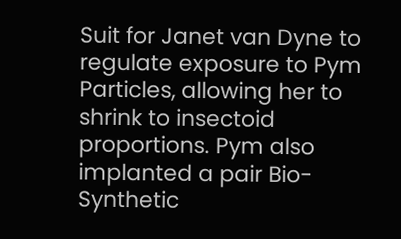Suit for Janet van Dyne to regulate exposure to Pym Particles, allowing her to shrink to insectoid proportions. Pym also implanted a pair Bio-Synthetic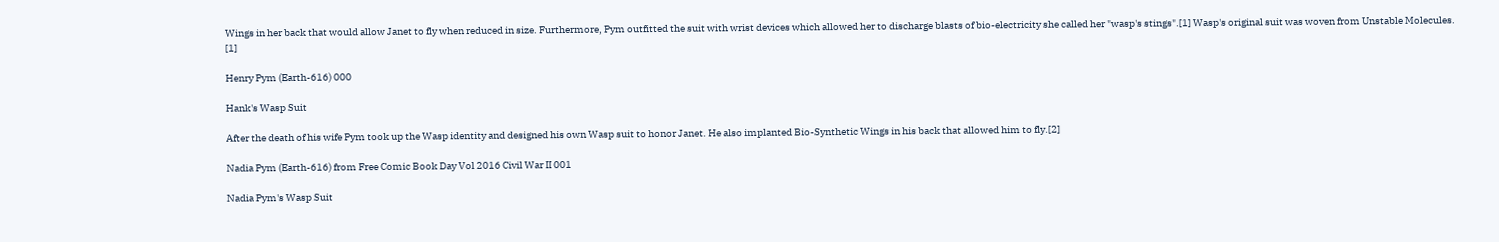Wings in her back that would allow Janet to fly when reduced in size. Furthermore, Pym outfitted the suit with wrist devices which allowed her to discharge blasts of bio-electricity she called her "wasp's stings".[1] Wasp's original suit was woven from Unstable Molecules. [1]

Henry Pym (Earth-616) 000

Hank's Wasp Suit

After the death of his wife Pym took up the Wasp identity and designed his own Wasp suit to honor Janet. He also implanted Bio-Synthetic Wings in his back that allowed him to fly.[2]

Nadia Pym (Earth-616) from Free Comic Book Day Vol 2016 Civil War II 001

Nadia Pym's Wasp Suit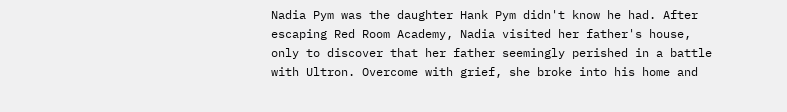Nadia Pym was the daughter Hank Pym didn't know he had. After escaping Red Room Academy, Nadia visited her father's house, only to discover that her father seemingly perished in a battle with Ultron. Overcome with grief, she broke into his home and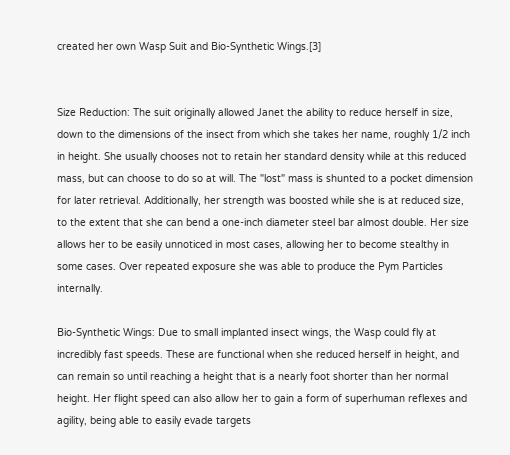created her own Wasp Suit and Bio-Synthetic Wings.[3]


Size Reduction: The suit originally allowed Janet the ability to reduce herself in size, down to the dimensions of the insect from which she takes her name, roughly 1/2 inch in height. She usually chooses not to retain her standard density while at this reduced mass, but can choose to do so at will. The "lost" mass is shunted to a pocket dimension for later retrieval. Additionally, her strength was boosted while she is at reduced size, to the extent that she can bend a one-inch diameter steel bar almost double. Her size allows her to be easily unnoticed in most cases, allowing her to become stealthy in some cases. Over repeated exposure she was able to produce the Pym Particles internally.

Bio-Synthetic Wings: Due to small implanted insect wings, the Wasp could fly at incredibly fast speeds. These are functional when she reduced herself in height, and can remain so until reaching a height that is a nearly foot shorter than her normal height. Her flight speed can also allow her to gain a form of superhuman reflexes and agility, being able to easily evade targets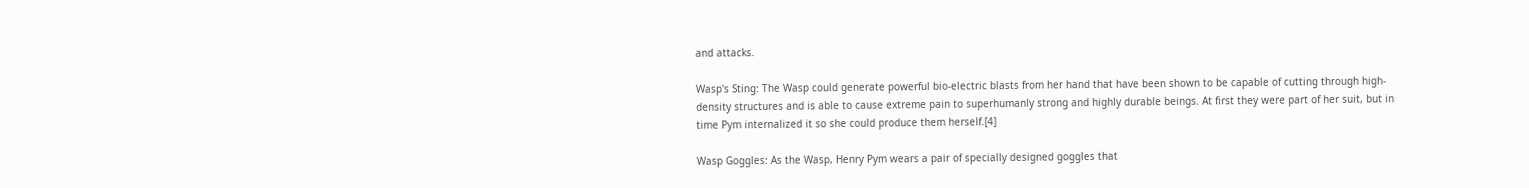and attacks.

Wasp's Sting: The Wasp could generate powerful bio-electric blasts from her hand that have been shown to be capable of cutting through high-density structures and is able to cause extreme pain to superhumanly strong and highly durable beings. At first they were part of her suit, but in time Pym internalized it so she could produce them herself.[4]

Wasp Goggles: As the Wasp, Henry Pym wears a pair of specially designed goggles that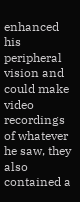enhanced his peripheral vision and could make video recordings of whatever he saw, they also contained a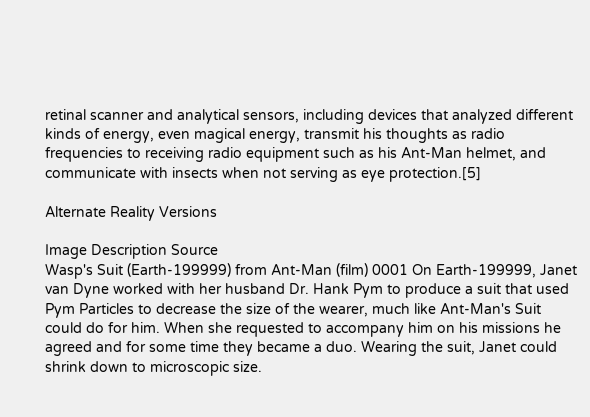retinal scanner and analytical sensors, including devices that analyzed different kinds of energy, even magical energy, transmit his thoughts as radio frequencies to receiving radio equipment such as his Ant-Man helmet, and communicate with insects when not serving as eye protection.[5]

Alternate Reality Versions

Image Description Source
Wasp's Suit (Earth-199999) from Ant-Man (film) 0001 On Earth-199999, Janet van Dyne worked with her husband Dr. Hank Pym to produce a suit that used Pym Particles to decrease the size of the wearer, much like Ant-Man's Suit could do for him. When she requested to accompany him on his missions he agreed and for some time they became a duo. Wearing the suit, Janet could shrink down to microscopic size.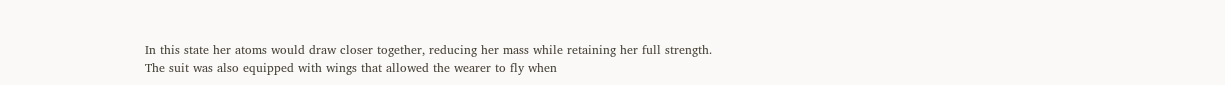In this state her atoms would draw closer together, reducing her mass while retaining her full strength. The suit was also equipped with wings that allowed the wearer to fly when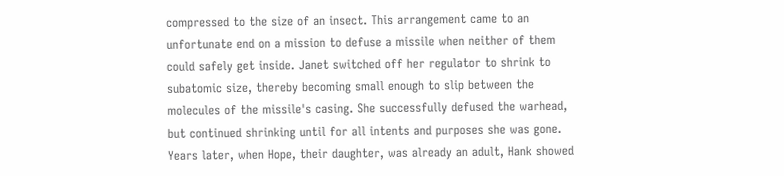compressed to the size of an insect. This arrangement came to an unfortunate end on a mission to defuse a missile when neither of them could safely get inside. Janet switched off her regulator to shrink to subatomic size, thereby becoming small enough to slip between the molecules of the missile's casing. She successfully defused the warhead, but continued shrinking until for all intents and purposes she was gone. Years later, when Hope, their daughter, was already an adult, Hank showed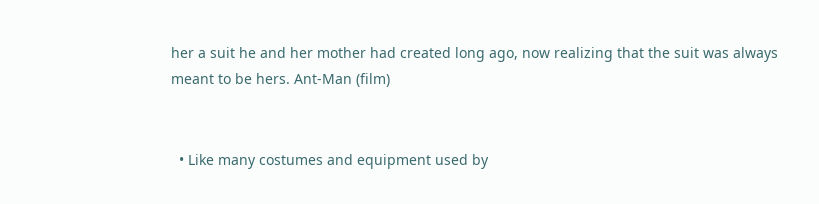her a suit he and her mother had created long ago, now realizing that the suit was always meant to be hers. Ant-Man (film)


  • Like many costumes and equipment used by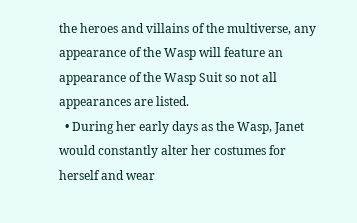the heroes and villains of the multiverse, any appearance of the Wasp will feature an appearance of the Wasp Suit so not all appearances are listed.
  • During her early days as the Wasp, Janet would constantly alter her costumes for herself and wear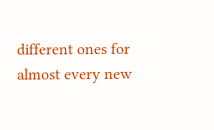different ones for almost every new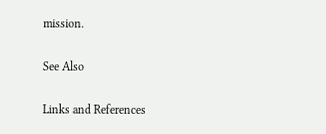mission.

See Also

Links and References